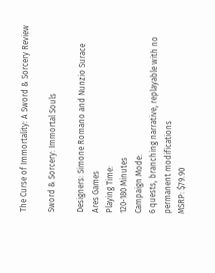The Curse of Immortality: A Sword & Sorcery Review

Sword & Sorcery: Immortal Souls

Designers: Simone Romano and Nunzio Surace
Ares Games
Playing Time:
120-180 Minutes
Campaign Mode:
6 quests, branching narrative, replayable with no permanent modifications
MSRP: $79.90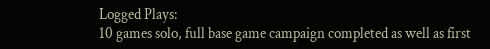Logged Plays:
10 games solo, full base game campaign completed as well as first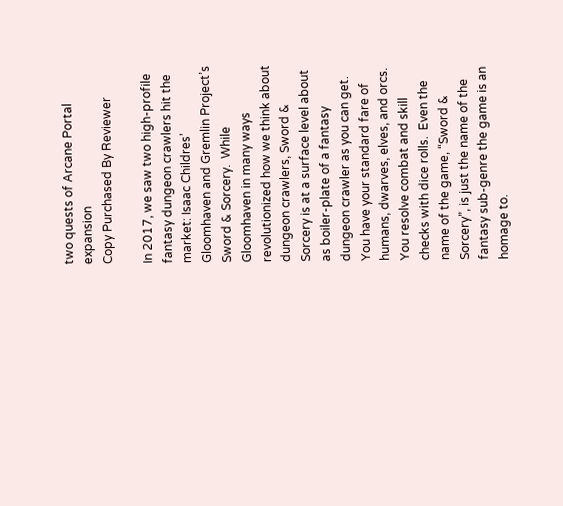two quests of Arcane Portal expansion
Copy Purchased By Reviewer

In 2017, we saw two high-profile fantasy dungeon crawlers hit the market: Isaac Childres’ Gloomhaven and Gremlin Project’s Sword & Sorcery.  While Gloomhaven in many ways revolutionized how we think about dungeon crawlers, Sword & Sorcery is at a surface level about as boiler-plate of a fantasy dungeon crawler as you can get.  You have your standard fare of humans, dwarves, elves, and orcs.  You resolve combat and skill checks with dice rolls.  Even the name of the game, “Sword & Sorcery”, is just the name of the fantasy sub-genre the game is an homage to.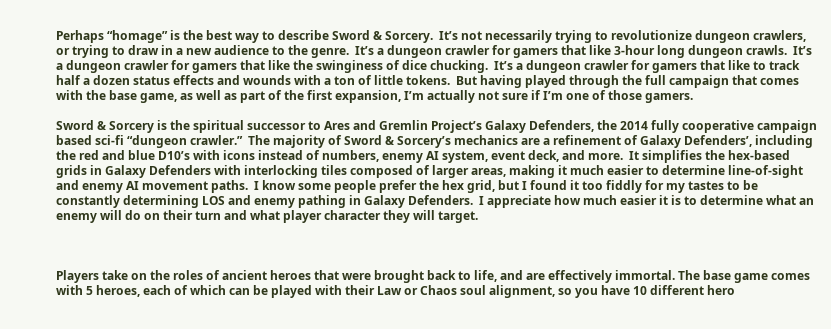Perhaps “homage” is the best way to describe Sword & Sorcery.  It’s not necessarily trying to revolutionize dungeon crawlers, or trying to draw in a new audience to the genre.  It’s a dungeon crawler for gamers that like 3-hour long dungeon crawls.  It’s a dungeon crawler for gamers that like the swinginess of dice chucking.  It’s a dungeon crawler for gamers that like to track half a dozen status effects and wounds with a ton of little tokens.  But having played through the full campaign that comes with the base game, as well as part of the first expansion, I’m actually not sure if I’m one of those gamers.

Sword & Sorcery is the spiritual successor to Ares and Gremlin Project’s Galaxy Defenders, the 2014 fully cooperative campaign based sci-fi “dungeon crawler.”  The majority of Sword & Sorcery’s mechanics are a refinement of Galaxy Defenders’, including the red and blue D10’s with icons instead of numbers, enemy AI system, event deck, and more.  It simplifies the hex-based grids in Galaxy Defenders with interlocking tiles composed of larger areas, making it much easier to determine line-of-sight and enemy AI movement paths.  I know some people prefer the hex grid, but I found it too fiddly for my tastes to be constantly determining LOS and enemy pathing in Galaxy Defenders.  I appreciate how much easier it is to determine what an enemy will do on their turn and what player character they will target.



Players take on the roles of ancient heroes that were brought back to life, and are effectively immortal. The base game comes with 5 heroes, each of which can be played with their Law or Chaos soul alignment, so you have 10 different hero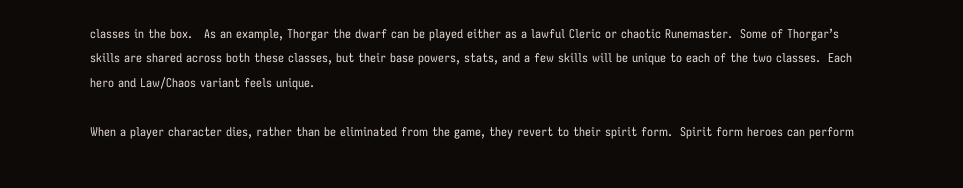classes in the box.   As an example, Thorgar the dwarf can be played either as a lawful Cleric or chaotic Runemaster.  Some of Thorgar’s skills are shared across both these classes, but their base powers, stats, and a few skills will be unique to each of the two classes.  Each hero and Law/Chaos variant feels unique.

When a player character dies, rather than be eliminated from the game, they revert to their spirit form.  Spirit form heroes can perform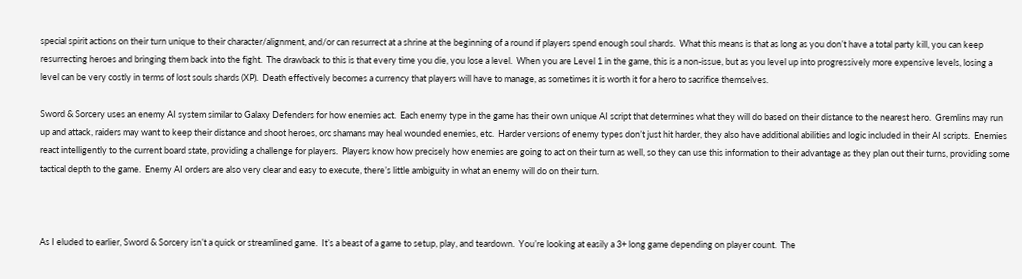special spirit actions on their turn unique to their character/alignment, and/or can resurrect at a shrine at the beginning of a round if players spend enough soul shards.  What this means is that as long as you don’t have a total party kill, you can keep resurrecting heroes and bringing them back into the fight.  The drawback to this is that every time you die, you lose a level.  When you are Level 1 in the game, this is a non-issue, but as you level up into progressively more expensive levels, losing a level can be very costly in terms of lost souls shards (XP).  Death effectively becomes a currency that players will have to manage, as sometimes it is worth it for a hero to sacrifice themselves.

Sword & Sorcery uses an enemy AI system similar to Galaxy Defenders for how enemies act.  Each enemy type in the game has their own unique AI script that determines what they will do based on their distance to the nearest hero.  Gremlins may run up and attack, raiders may want to keep their distance and shoot heroes, orc shamans may heal wounded enemies, etc.  Harder versions of enemy types don’t just hit harder, they also have additional abilities and logic included in their AI scripts.  Enemies react intelligently to the current board state, providing a challenge for players.  Players know how precisely how enemies are going to act on their turn as well, so they can use this information to their advantage as they plan out their turns, providing some tactical depth to the game.  Enemy AI orders are also very clear and easy to execute, there’s little ambiguity in what an enemy will do on their turn.



As I eluded to earlier, Sword & Sorcery isn’t a quick or streamlined game.  It’s a beast of a game to setup, play, and teardown.  You’re looking at easily a 3+ long game depending on player count.  The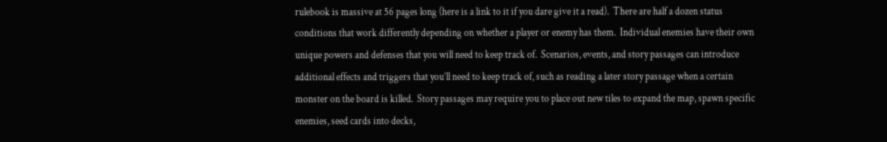rulebook is massive at 56 pages long (here is a link to it if you dare give it a read).  There are half a dozen status conditions that work differently depending on whether a player or enemy has them.  Individual enemies have their own unique powers and defenses that you will need to keep track of.  Scenarios, events, and story passages can introduce additional effects and triggers that you’ll need to keep track of, such as reading a later story passage when a certain monster on the board is killed.  Story passages may require you to place out new tiles to expand the map, spawn specific enemies, seed cards into decks,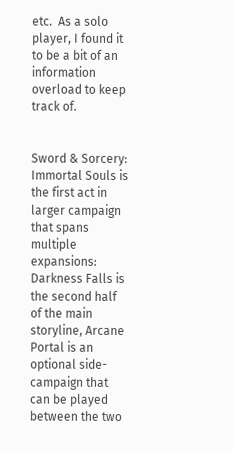etc.  As a solo player, I found it to be a bit of an information overload to keep track of.


Sword & Sorcery: Immortal Souls is the first act in larger campaign that spans multiple expansions: Darkness Falls is the second half of the main storyline, Arcane Portal is an optional side-campaign that can be played between the two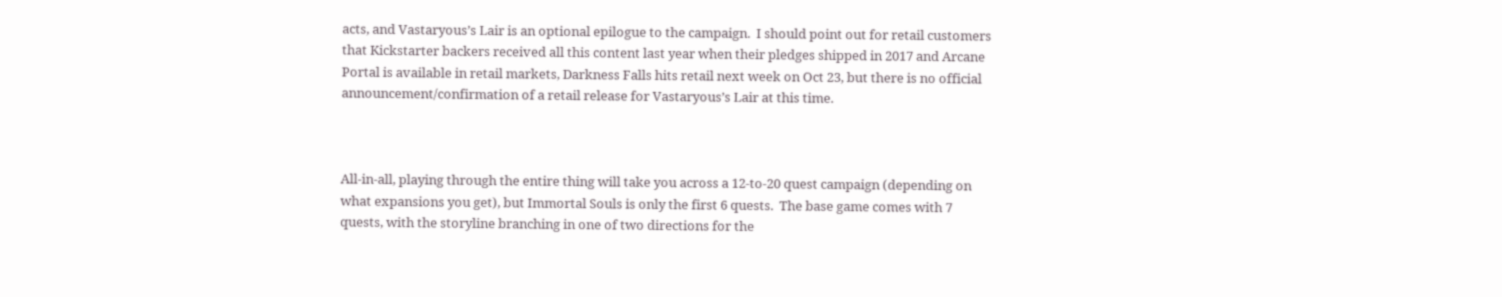acts, and Vastaryous’s Lair is an optional epilogue to the campaign.  I should point out for retail customers that Kickstarter backers received all this content last year when their pledges shipped in 2017 and Arcane Portal is available in retail markets, Darkness Falls hits retail next week on Oct 23, but there is no official announcement/confirmation of a retail release for Vastaryous’s Lair at this time.



All-in-all, playing through the entire thing will take you across a 12-to-20 quest campaign (depending on what expansions you get), but Immortal Souls is only the first 6 quests.  The base game comes with 7 quests, with the storyline branching in one of two directions for the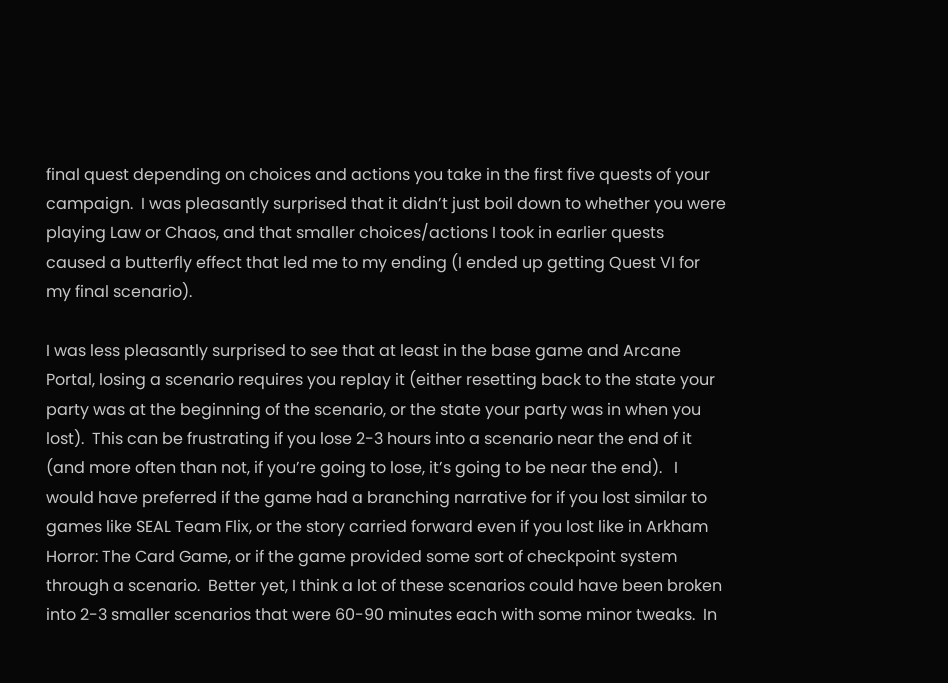final quest depending on choices and actions you take in the first five quests of your campaign.  I was pleasantly surprised that it didn’t just boil down to whether you were playing Law or Chaos, and that smaller choices/actions I took in earlier quests caused a butterfly effect that led me to my ending (I ended up getting Quest VI for my final scenario).

I was less pleasantly surprised to see that at least in the base game and Arcane Portal, losing a scenario requires you replay it (either resetting back to the state your party was at the beginning of the scenario, or the state your party was in when you lost).  This can be frustrating if you lose 2-3 hours into a scenario near the end of it (and more often than not, if you’re going to lose, it’s going to be near the end).   I would have preferred if the game had a branching narrative for if you lost similar to games like SEAL Team Flix, or the story carried forward even if you lost like in Arkham Horror: The Card Game, or if the game provided some sort of checkpoint system through a scenario.  Better yet, I think a lot of these scenarios could have been broken into 2-3 smaller scenarios that were 60-90 minutes each with some minor tweaks.  In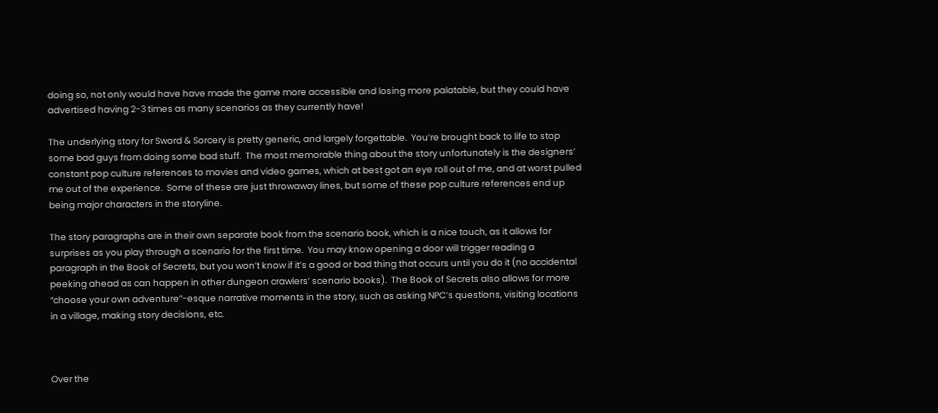doing so, not only would have have made the game more accessible and losing more palatable, but they could have advertised having 2-3 times as many scenarios as they currently have!

The underlying story for Sword & Sorcery is pretty generic, and largely forgettable.  You’re brought back to life to stop some bad guys from doing some bad stuff.  The most memorable thing about the story unfortunately is the designers’ constant pop culture references to movies and video games, which at best got an eye roll out of me, and at worst pulled me out of the experience.  Some of these are just throwaway lines, but some of these pop culture references end up being major characters in the storyline.

The story paragraphs are in their own separate book from the scenario book, which is a nice touch, as it allows for surprises as you play through a scenario for the first time.  You may know opening a door will trigger reading a paragraph in the Book of Secrets, but you won’t know if it’s a good or bad thing that occurs until you do it (no accidental peeking ahead as can happen in other dungeon crawlers’ scenario books).  The Book of Secrets also allows for more “choose your own adventure”-esque narrative moments in the story, such as asking NPC’s questions, visiting locations in a village, making story decisions, etc.



Over the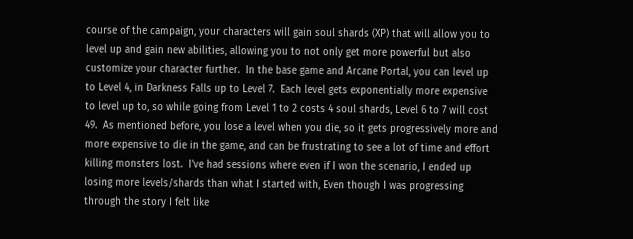course of the campaign, your characters will gain soul shards (XP) that will allow you to level up and gain new abilities, allowing you to not only get more powerful but also customize your character further.  In the base game and Arcane Portal, you can level up to Level 4, in Darkness Falls up to Level 7.  Each level gets exponentially more expensive to level up to, so while going from Level 1 to 2 costs 4 soul shards, Level 6 to 7 will cost 49.  As mentioned before, you lose a level when you die, so it gets progressively more and more expensive to die in the game, and can be frustrating to see a lot of time and effort killing monsters lost.  I’ve had sessions where even if I won the scenario, I ended up losing more levels/shards than what I started with, Even though I was progressing through the story I felt like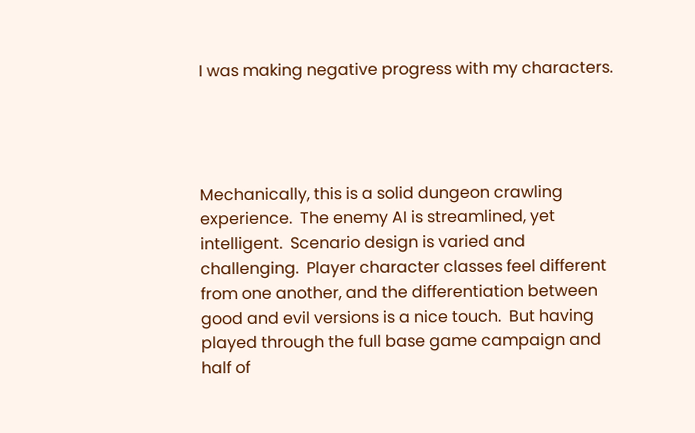I was making negative progress with my characters.




Mechanically, this is a solid dungeon crawling experience.  The enemy AI is streamlined, yet intelligent.  Scenario design is varied and challenging.  Player character classes feel different from one another, and the differentiation between good and evil versions is a nice touch.  But having played through the full base game campaign and half of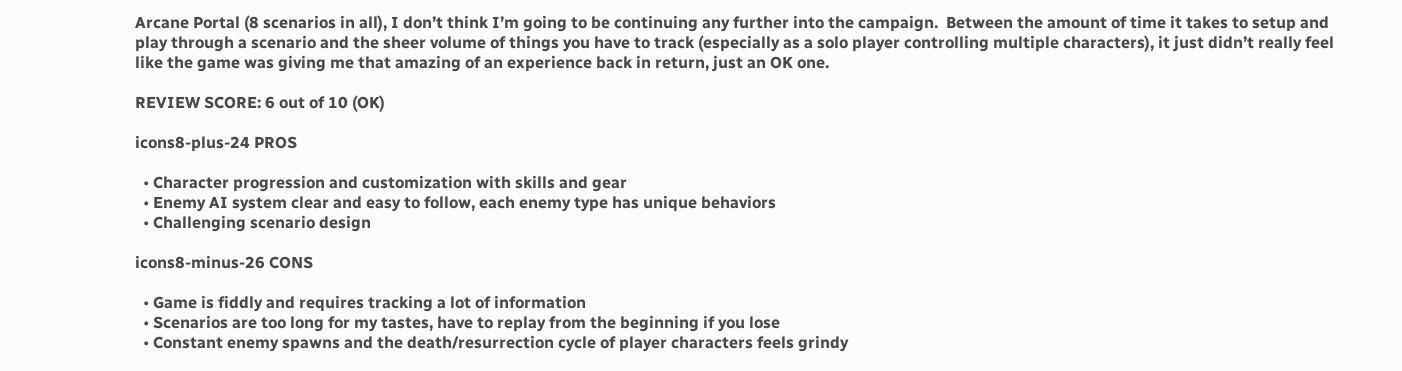Arcane Portal (8 scenarios in all), I don’t think I’m going to be continuing any further into the campaign.  Between the amount of time it takes to setup and play through a scenario and the sheer volume of things you have to track (especially as a solo player controlling multiple characters), it just didn’t really feel like the game was giving me that amazing of an experience back in return, just an OK one.

REVIEW SCORE: 6 out of 10 (OK)

icons8-plus-24 PROS

  • Character progression and customization with skills and gear
  • Enemy AI system clear and easy to follow, each enemy type has unique behaviors
  • Challenging scenario design

icons8-minus-26 CONS

  • Game is fiddly and requires tracking a lot of information
  • Scenarios are too long for my tastes, have to replay from the beginning if you lose
  • Constant enemy spawns and the death/resurrection cycle of player characters feels grindy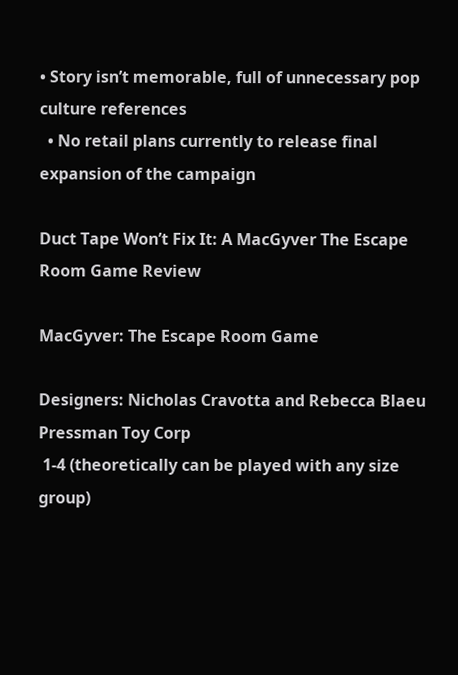• Story isn’t memorable, full of unnecessary pop culture references
  • No retail plans currently to release final expansion of the campaign

Duct Tape Won’t Fix It: A MacGyver The Escape Room Game Review

MacGyver: The Escape Room Game

Designers: Nicholas Cravotta and Rebecca Blaeu
Pressman Toy Corp
 1-4 (theoretically can be played with any size group)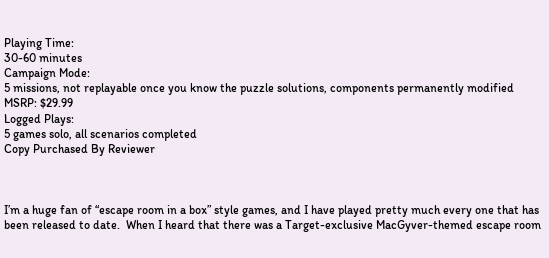Playing Time:
30-60 minutes
Campaign Mode:
5 missions, not replayable once you know the puzzle solutions, components permanently modified
MSRP: $29.99
Logged Plays:
5 games solo, all scenarios completed
Copy Purchased By Reviewer



I’m a huge fan of “escape room in a box” style games, and I have played pretty much every one that has been released to date.  When I heard that there was a Target-exclusive MacGyver-themed escape room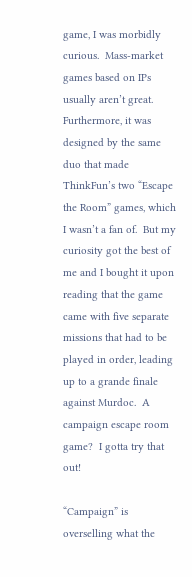game, I was morbidly curious.  Mass-market games based on IPs usually aren’t great.  Furthermore, it was designed by the same duo that made ThinkFun’s two “Escape the Room” games, which I wasn’t a fan of.  But my curiosity got the best of me and I bought it upon reading that the game came with five separate missions that had to be played in order, leading up to a grande finale against Murdoc.  A campaign escape room game?  I gotta try that out!

“Campaign” is overselling what the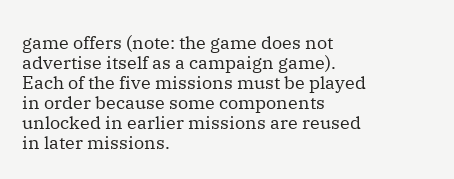game offers (note: the game does not advertise itself as a campaign game).  Each of the five missions must be played in order because some components unlocked in earlier missions are reused in later missions.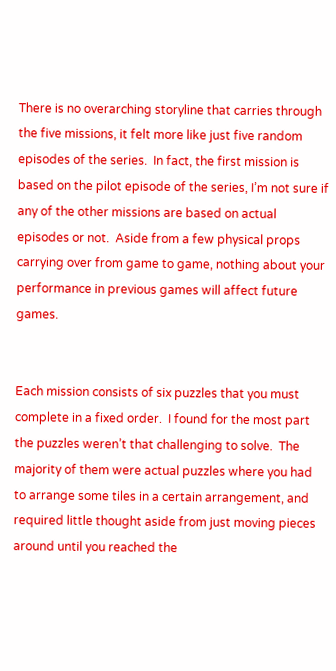There is no overarching storyline that carries through the five missions, it felt more like just five random episodes of the series.  In fact, the first mission is based on the pilot episode of the series, I’m not sure if any of the other missions are based on actual episodes or not.  Aside from a few physical props carrying over from game to game, nothing about your performance in previous games will affect future games.


Each mission consists of six puzzles that you must complete in a fixed order.  I found for the most part the puzzles weren’t that challenging to solve.  The majority of them were actual puzzles where you had to arrange some tiles in a certain arrangement, and required little thought aside from just moving pieces around until you reached the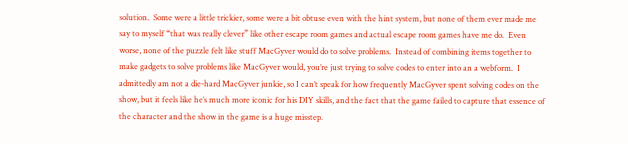solution.  Some were a little trickier, some were a bit obtuse even with the hint system, but none of them ever made me say to myself “that was really clever” like other escape room games and actual escape room games have me do.  Even worse, none of the puzzle felt like stuff MacGyver would do to solve problems.  Instead of combining items together to make gadgets to solve problems like MacGyver would, you’re just trying to solve codes to enter into an a webform.  I admittedly am not a die-hard MacGyver junkie, so I can’t speak for how frequently MacGyver spent solving codes on the show, but it feels like he’s much more iconic for his DIY skills, and the fact that the game failed to capture that essence of the character and the show in the game is a huge misstep.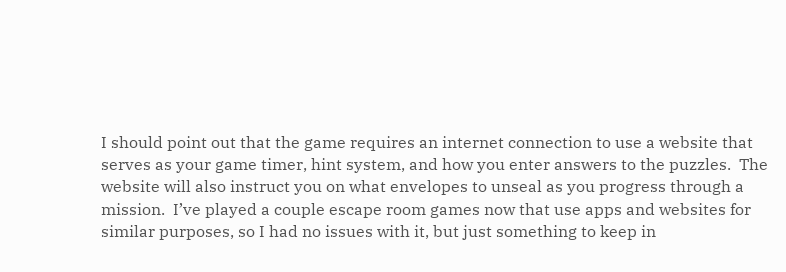I should point out that the game requires an internet connection to use a website that serves as your game timer, hint system, and how you enter answers to the puzzles.  The website will also instruct you on what envelopes to unseal as you progress through a mission.  I’ve played a couple escape room games now that use apps and websites for similar purposes, so I had no issues with it, but just something to keep in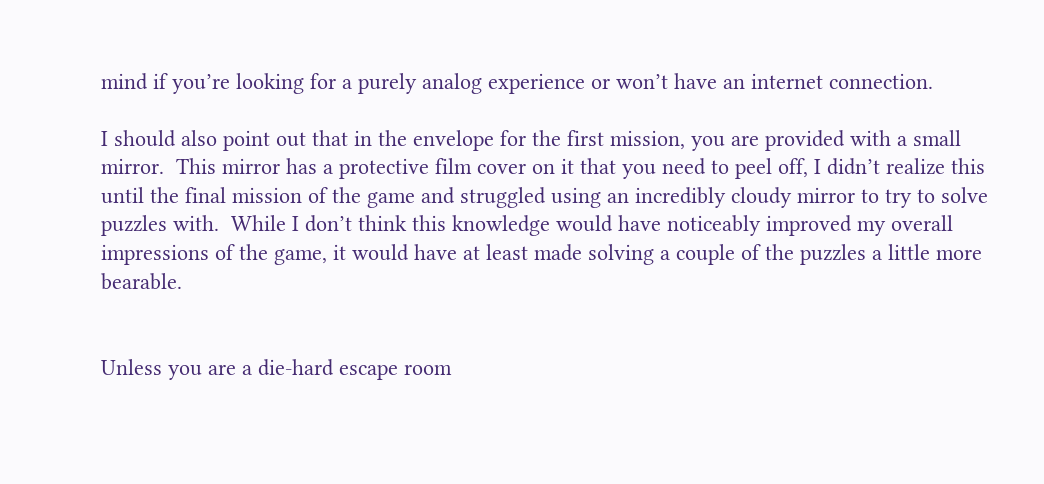mind if you’re looking for a purely analog experience or won’t have an internet connection.

I should also point out that in the envelope for the first mission, you are provided with a small mirror.  This mirror has a protective film cover on it that you need to peel off, I didn’t realize this until the final mission of the game and struggled using an incredibly cloudy mirror to try to solve puzzles with.  While I don’t think this knowledge would have noticeably improved my overall impressions of the game, it would have at least made solving a couple of the puzzles a little more bearable.


Unless you are a die-hard escape room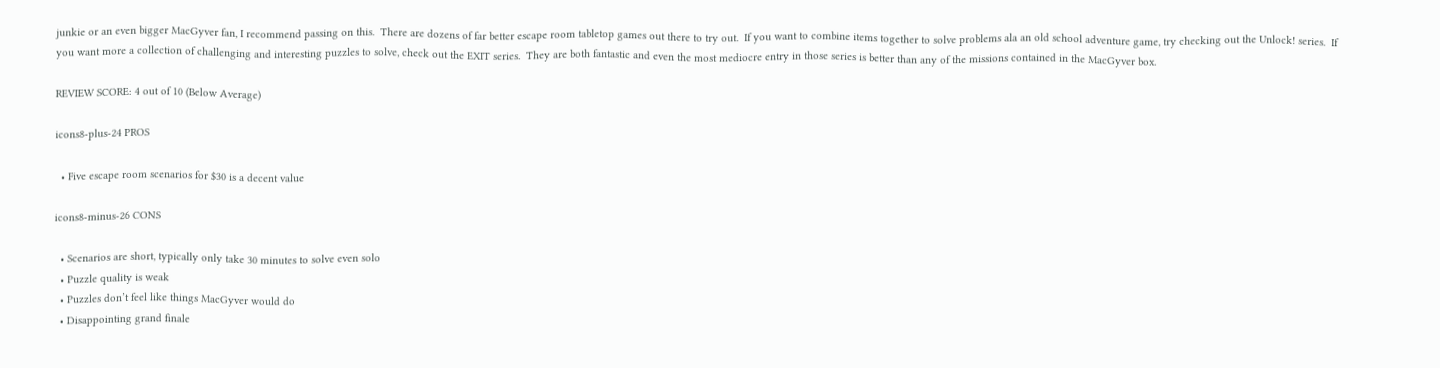junkie or an even bigger MacGyver fan, I recommend passing on this.  There are dozens of far better escape room tabletop games out there to try out.  If you want to combine items together to solve problems ala an old school adventure game, try checking out the Unlock! series.  If you want more a collection of challenging and interesting puzzles to solve, check out the EXIT series.  They are both fantastic and even the most mediocre entry in those series is better than any of the missions contained in the MacGyver box.

REVIEW SCORE: 4 out of 10 (Below Average)

icons8-plus-24 PROS

  • Five escape room scenarios for $30 is a decent value

icons8-minus-26 CONS

  • Scenarios are short, typically only take 30 minutes to solve even solo
  • Puzzle quality is weak
  • Puzzles don’t feel like things MacGyver would do
  • Disappointing grand finale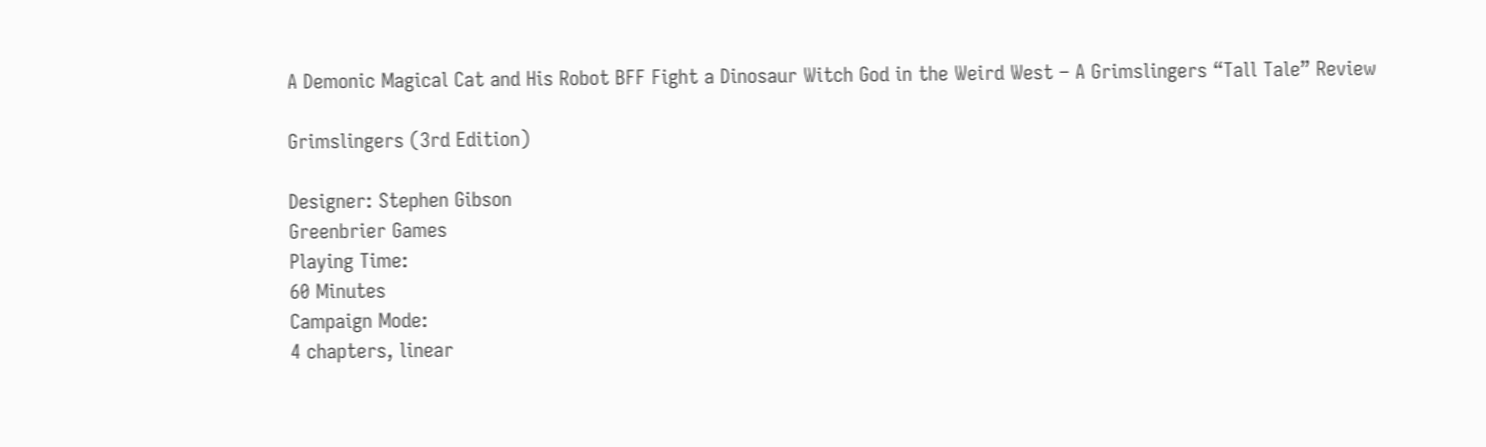A Demonic Magical Cat and His Robot BFF Fight a Dinosaur Witch God in the Weird West – A Grimslingers “Tall Tale” Review

Grimslingers (3rd Edition)

Designer: Stephen Gibson
Greenbrier Games
Playing Time:
60 Minutes
Campaign Mode:
4 chapters, linear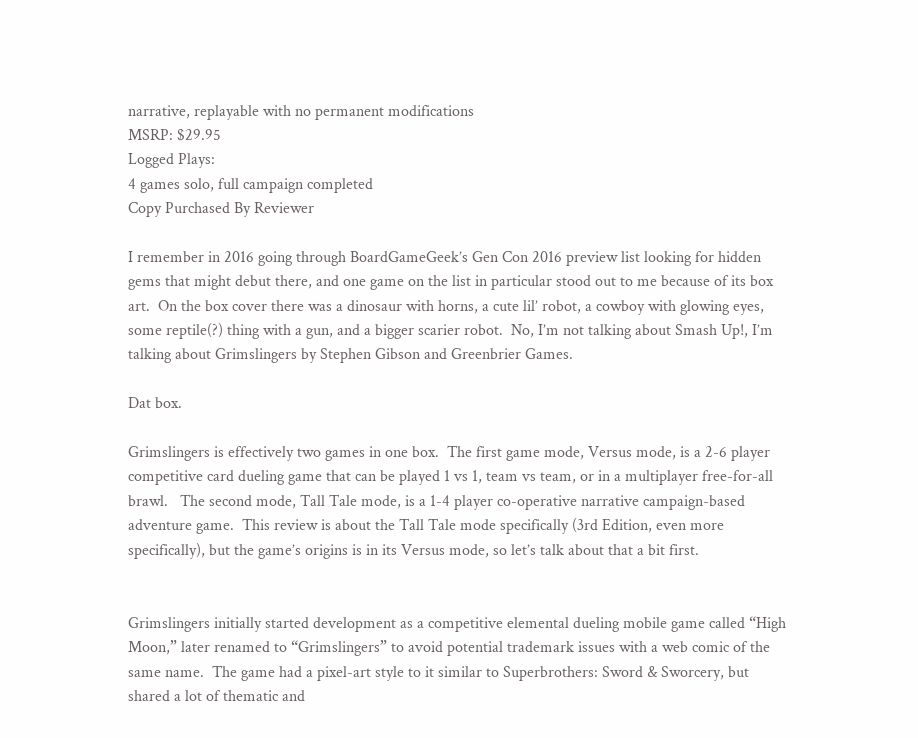narrative, replayable with no permanent modifications
MSRP: $29.95
Logged Plays:
4 games solo, full campaign completed
Copy Purchased By Reviewer

I remember in 2016 going through BoardGameGeek’s Gen Con 2016 preview list looking for hidden gems that might debut there, and one game on the list in particular stood out to me because of its box art.  On the box cover there was a dinosaur with horns, a cute lil’ robot, a cowboy with glowing eyes, some reptile(?) thing with a gun, and a bigger scarier robot.  No, I’m not talking about Smash Up!, I’m talking about Grimslingers by Stephen Gibson and Greenbrier Games.

Dat box.

Grimslingers is effectively two games in one box.  The first game mode, Versus mode, is a 2-6 player competitive card dueling game that can be played 1 vs 1, team vs team, or in a multiplayer free-for-all brawl.   The second mode, Tall Tale mode, is a 1-4 player co-operative narrative campaign-based adventure game.  This review is about the Tall Tale mode specifically (3rd Edition, even more specifically), but the game’s origins is in its Versus mode, so let’s talk about that a bit first.


Grimslingers initially started development as a competitive elemental dueling mobile game called “High Moon,” later renamed to “Grimslingers” to avoid potential trademark issues with a web comic of the same name.  The game had a pixel-art style to it similar to Superbrothers: Sword & Sworcery, but shared a lot of thematic and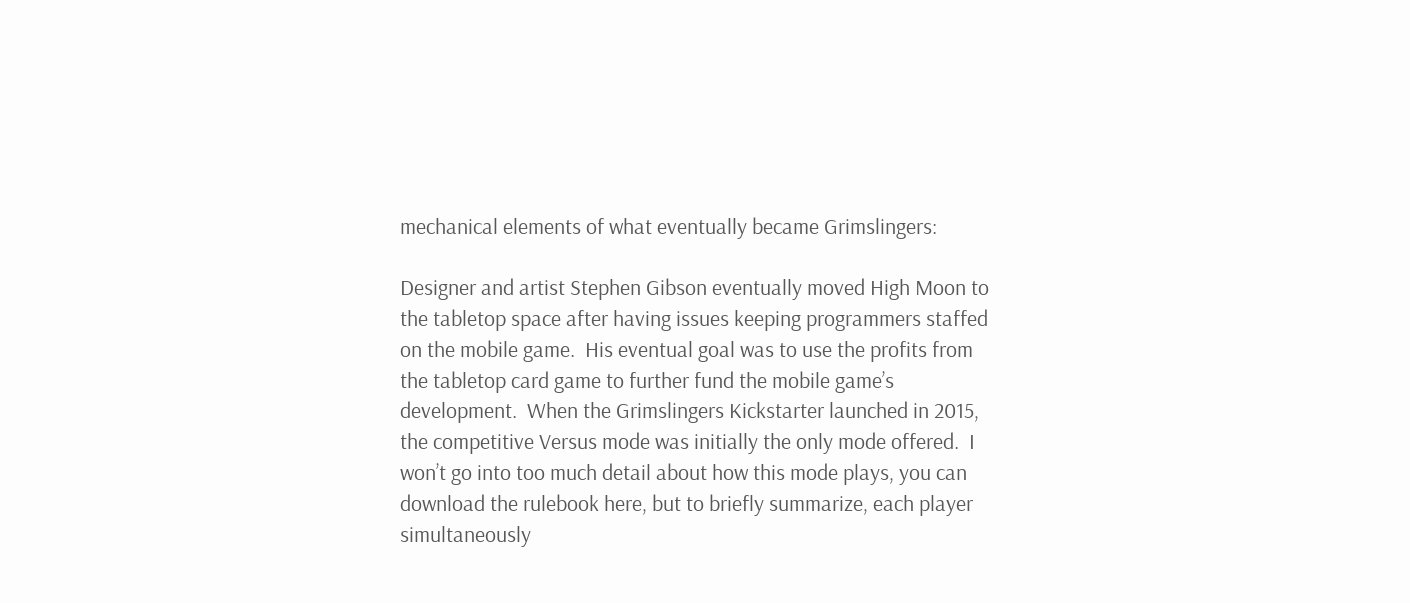mechanical elements of what eventually became Grimslingers:

Designer and artist Stephen Gibson eventually moved High Moon to the tabletop space after having issues keeping programmers staffed on the mobile game.  His eventual goal was to use the profits from the tabletop card game to further fund the mobile game’s development.  When the Grimslingers Kickstarter launched in 2015, the competitive Versus mode was initially the only mode offered.  I won’t go into too much detail about how this mode plays, you can download the rulebook here, but to briefly summarize, each player simultaneously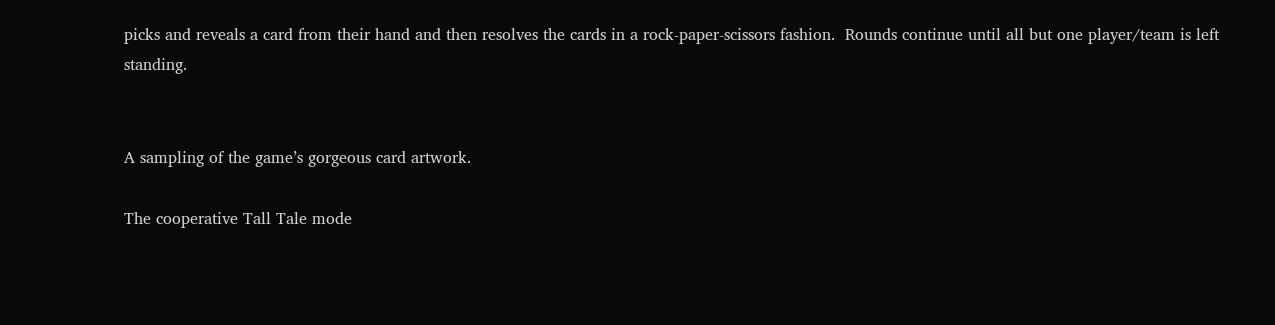picks and reveals a card from their hand and then resolves the cards in a rock-paper-scissors fashion.  Rounds continue until all but one player/team is left standing.


A sampling of the game’s gorgeous card artwork.

The cooperative Tall Tale mode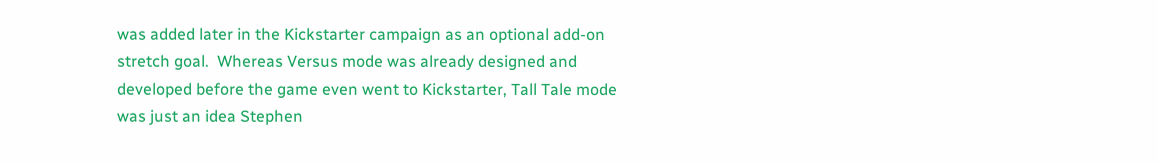was added later in the Kickstarter campaign as an optional add-on stretch goal.  Whereas Versus mode was already designed and developed before the game even went to Kickstarter, Tall Tale mode was just an idea Stephen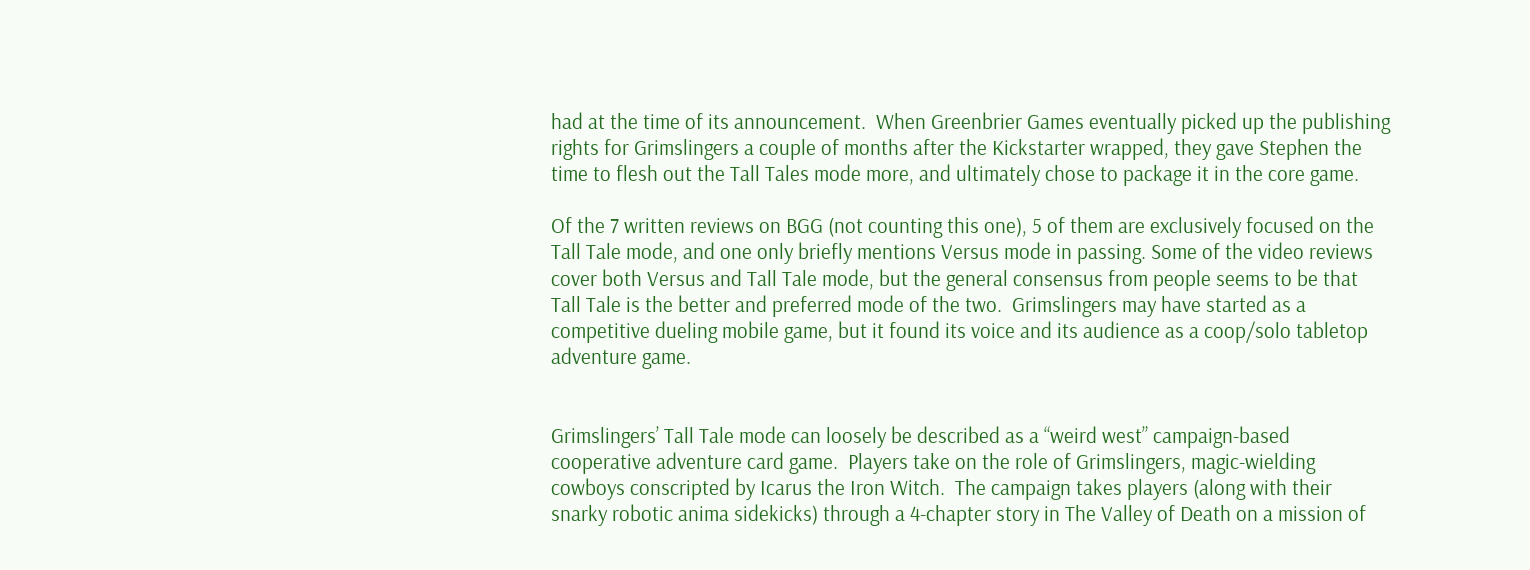had at the time of its announcement.  When Greenbrier Games eventually picked up the publishing rights for Grimslingers a couple of months after the Kickstarter wrapped, they gave Stephen the time to flesh out the Tall Tales mode more, and ultimately chose to package it in the core game.

Of the 7 written reviews on BGG (not counting this one), 5 of them are exclusively focused on the Tall Tale mode, and one only briefly mentions Versus mode in passing. Some of the video reviews cover both Versus and Tall Tale mode, but the general consensus from people seems to be that Tall Tale is the better and preferred mode of the two.  Grimslingers may have started as a competitive dueling mobile game, but it found its voice and its audience as a coop/solo tabletop adventure game.


Grimslingers’ Tall Tale mode can loosely be described as a “weird west” campaign-based cooperative adventure card game.  Players take on the role of Grimslingers, magic-wielding cowboys conscripted by Icarus the Iron Witch.  The campaign takes players (along with their snarky robotic anima sidekicks) through a 4-chapter story in The Valley of Death on a mission of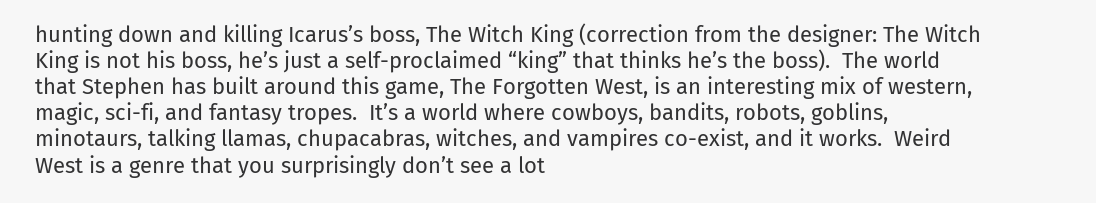hunting down and killing Icarus’s boss, The Witch King (correction from the designer: The Witch King is not his boss, he’s just a self-proclaimed “king” that thinks he’s the boss).  The world that Stephen has built around this game, The Forgotten West, is an interesting mix of western, magic, sci-fi, and fantasy tropes.  It’s a world where cowboys, bandits, robots, goblins, minotaurs, talking llamas, chupacabras, witches, and vampires co-exist, and it works.  Weird West is a genre that you surprisingly don’t see a lot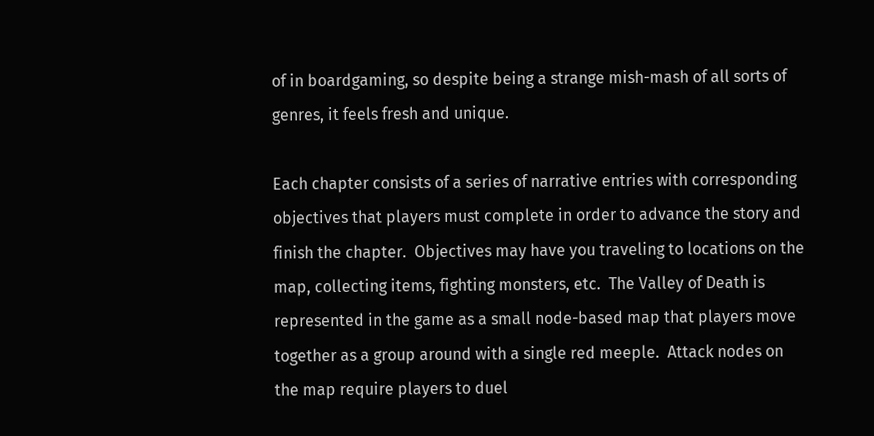of in boardgaming, so despite being a strange mish-mash of all sorts of genres, it feels fresh and unique.

Each chapter consists of a series of narrative entries with corresponding objectives that players must complete in order to advance the story and finish the chapter.  Objectives may have you traveling to locations on the map, collecting items, fighting monsters, etc.  The Valley of Death is represented in the game as a small node-based map that players move together as a group around with a single red meeple.  Attack nodes on the map require players to duel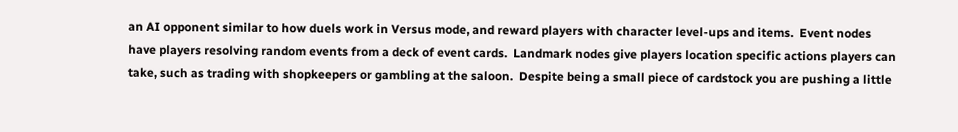an AI opponent similar to how duels work in Versus mode, and reward players with character level-ups and items.  Event nodes have players resolving random events from a deck of event cards.  Landmark nodes give players location specific actions players can take, such as trading with shopkeepers or gambling at the saloon.  Despite being a small piece of cardstock you are pushing a little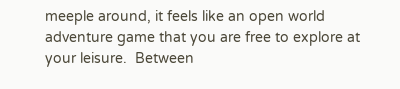meeple around, it feels like an open world adventure game that you are free to explore at your leisure.  Between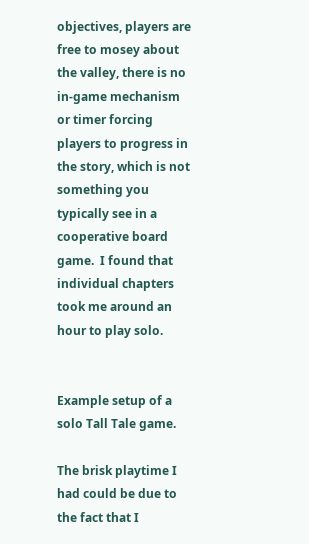objectives, players are free to mosey about the valley, there is no in-game mechanism or timer forcing players to progress in the story, which is not something you typically see in a cooperative board game.  I found that individual chapters took me around an hour to play solo.


Example setup of a solo Tall Tale game.

The brisk playtime I had could be due to the fact that I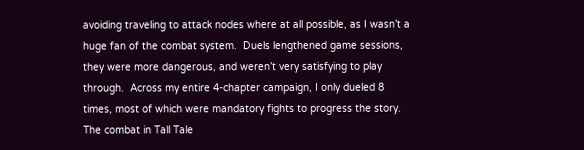avoiding traveling to attack nodes where at all possible, as I wasn’t a huge fan of the combat system.  Duels lengthened game sessions, they were more dangerous, and weren’t very satisfying to play through.  Across my entire 4-chapter campaign, I only dueled 8 times, most of which were mandatory fights to progress the story.  The combat in Tall Tale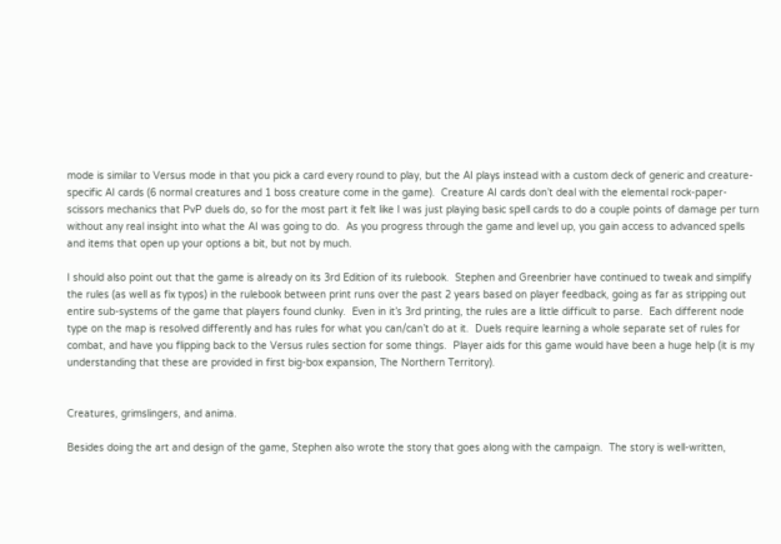mode is similar to Versus mode in that you pick a card every round to play, but the AI plays instead with a custom deck of generic and creature-specific AI cards (6 normal creatures and 1 boss creature come in the game).  Creature AI cards don’t deal with the elemental rock-paper-scissors mechanics that PvP duels do, so for the most part it felt like I was just playing basic spell cards to do a couple points of damage per turn without any real insight into what the AI was going to do.  As you progress through the game and level up, you gain access to advanced spells and items that open up your options a bit, but not by much.

I should also point out that the game is already on its 3rd Edition of its rulebook.  Stephen and Greenbrier have continued to tweak and simplify the rules (as well as fix typos) in the rulebook between print runs over the past 2 years based on player feedback, going as far as stripping out entire sub-systems of the game that players found clunky.  Even in it’s 3rd printing, the rules are a little difficult to parse.  Each different node type on the map is resolved differently and has rules for what you can/can’t do at it.  Duels require learning a whole separate set of rules for combat, and have you flipping back to the Versus rules section for some things.  Player aids for this game would have been a huge help (it is my understanding that these are provided in first big-box expansion, The Northern Territory).


Creatures, grimslingers, and anima.

Besides doing the art and design of the game, Stephen also wrote the story that goes along with the campaign.  The story is well-written,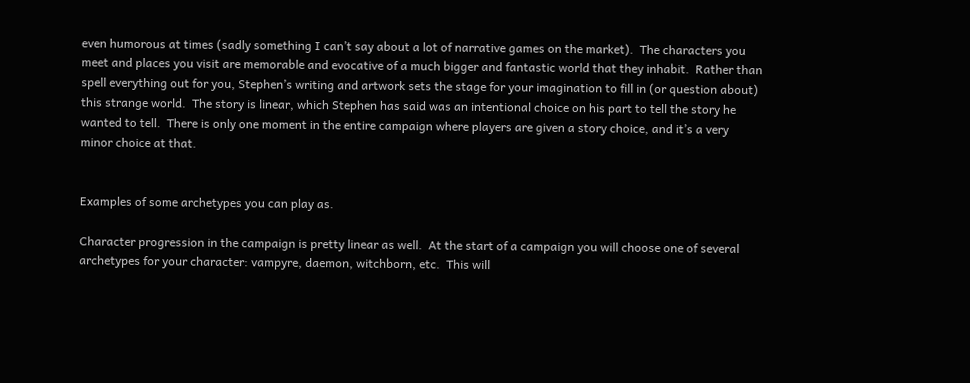even humorous at times (sadly something I can’t say about a lot of narrative games on the market).  The characters you meet and places you visit are memorable and evocative of a much bigger and fantastic world that they inhabit.  Rather than spell everything out for you, Stephen’s writing and artwork sets the stage for your imagination to fill in (or question about) this strange world.  The story is linear, which Stephen has said was an intentional choice on his part to tell the story he wanted to tell.  There is only one moment in the entire campaign where players are given a story choice, and it’s a very minor choice at that.


Examples of some archetypes you can play as.

Character progression in the campaign is pretty linear as well.  At the start of a campaign you will choose one of several archetypes for your character: vampyre, daemon, witchborn, etc.  This will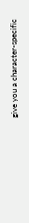give you a character-specific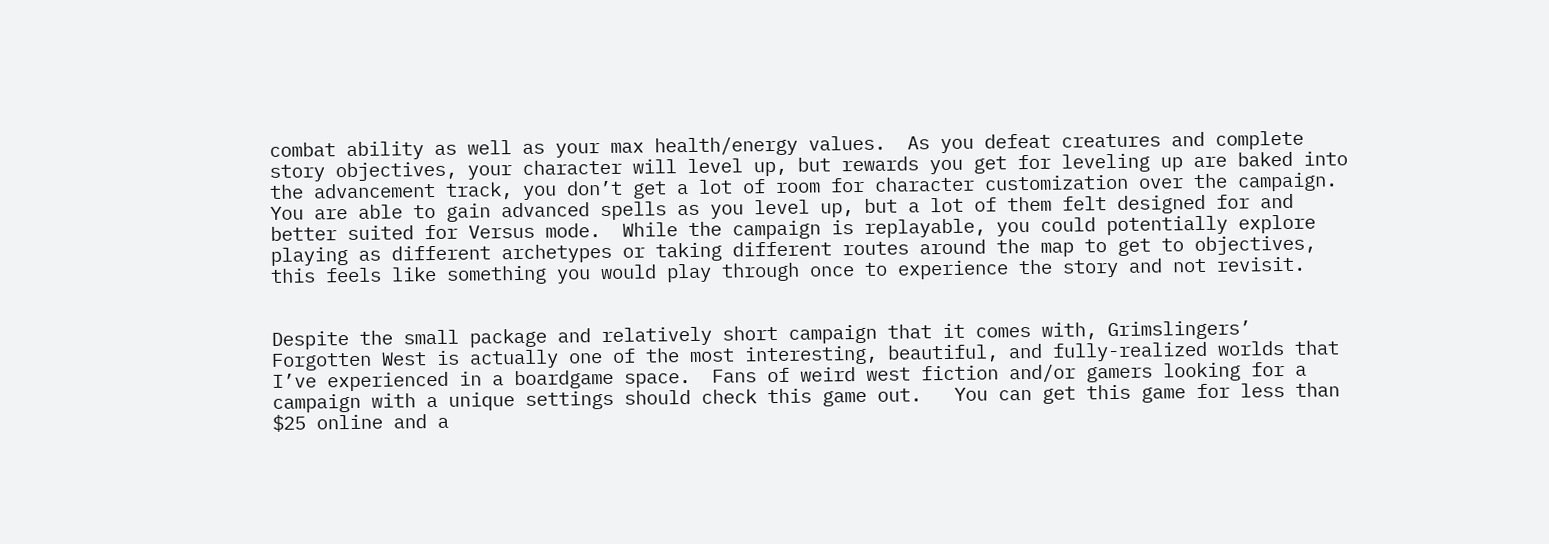combat ability as well as your max health/energy values.  As you defeat creatures and complete story objectives, your character will level up, but rewards you get for leveling up are baked into the advancement track, you don’t get a lot of room for character customization over the campaign.  You are able to gain advanced spells as you level up, but a lot of them felt designed for and better suited for Versus mode.  While the campaign is replayable, you could potentially explore playing as different archetypes or taking different routes around the map to get to objectives, this feels like something you would play through once to experience the story and not revisit.


Despite the small package and relatively short campaign that it comes with, Grimslingers’ Forgotten West is actually one of the most interesting, beautiful, and fully-realized worlds that I’ve experienced in a boardgame space.  Fans of weird west fiction and/or gamers looking for a campaign with a unique settings should check this game out.   You can get this game for less than $25 online and a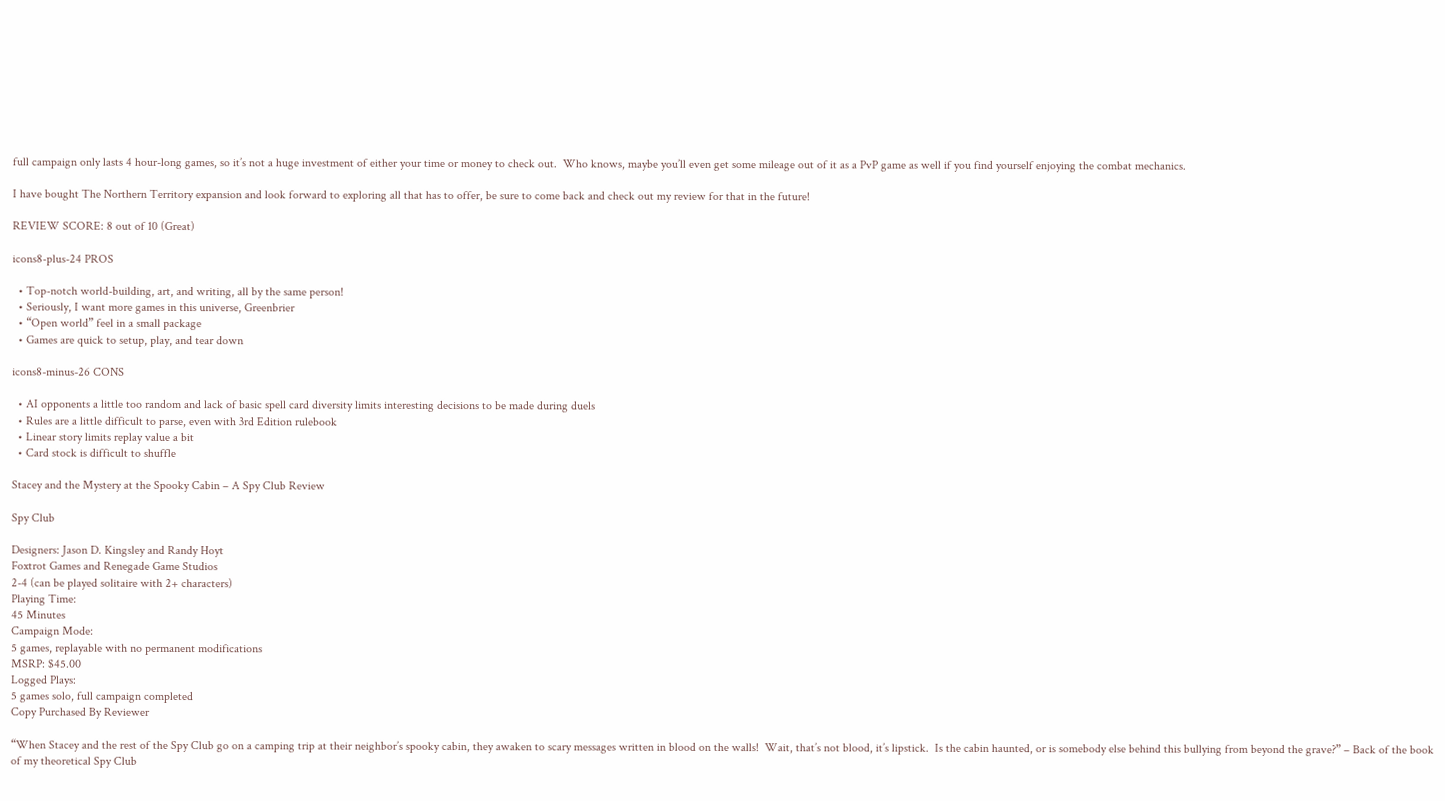full campaign only lasts 4 hour-long games, so it’s not a huge investment of either your time or money to check out.  Who knows, maybe you’ll even get some mileage out of it as a PvP game as well if you find yourself enjoying the combat mechanics.

I have bought The Northern Territory expansion and look forward to exploring all that has to offer, be sure to come back and check out my review for that in the future!

REVIEW SCORE: 8 out of 10 (Great)

icons8-plus-24 PROS

  • Top-notch world-building, art, and writing, all by the same person!
  • Seriously, I want more games in this universe, Greenbrier
  • “Open world” feel in a small package
  • Games are quick to setup, play, and tear down

icons8-minus-26 CONS

  • AI opponents a little too random and lack of basic spell card diversity limits interesting decisions to be made during duels
  • Rules are a little difficult to parse, even with 3rd Edition rulebook
  • Linear story limits replay value a bit
  • Card stock is difficult to shuffle

Stacey and the Mystery at the Spooky Cabin – A Spy Club Review

Spy Club

Designers: Jason D. Kingsley and Randy Hoyt
Foxtrot Games and Renegade Game Studios
2-4 (can be played solitaire with 2+ characters)
Playing Time:
45 Minutes
Campaign Mode:
5 games, replayable with no permanent modifications
MSRP: $45.00
Logged Plays:
5 games solo, full campaign completed
Copy Purchased By Reviewer

“When Stacey and the rest of the Spy Club go on a camping trip at their neighbor’s spooky cabin, they awaken to scary messages written in blood on the walls!  Wait, that’s not blood, it’s lipstick.  Is the cabin haunted, or is somebody else behind this bullying from beyond the grave?” – Back of the book of my theoretical Spy Club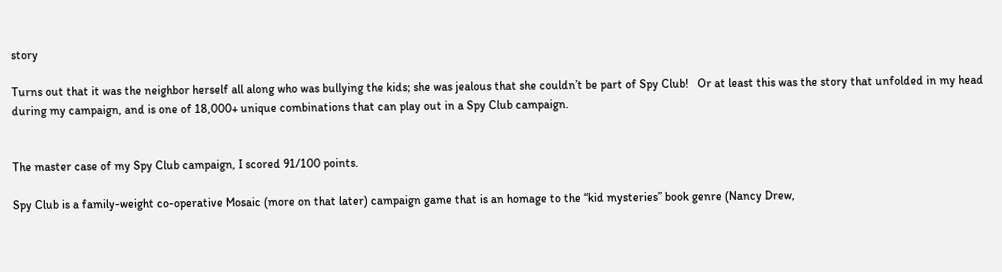story

Turns out that it was the neighbor herself all along who was bullying the kids; she was jealous that she couldn’t be part of Spy Club!   Or at least this was the story that unfolded in my head during my campaign, and is one of 18,000+ unique combinations that can play out in a Spy Club campaign.


The master case of my Spy Club campaign, I scored 91/100 points.

Spy Club is a family-weight co-operative Mosaic (more on that later) campaign game that is an homage to the “kid mysteries” book genre (Nancy Drew,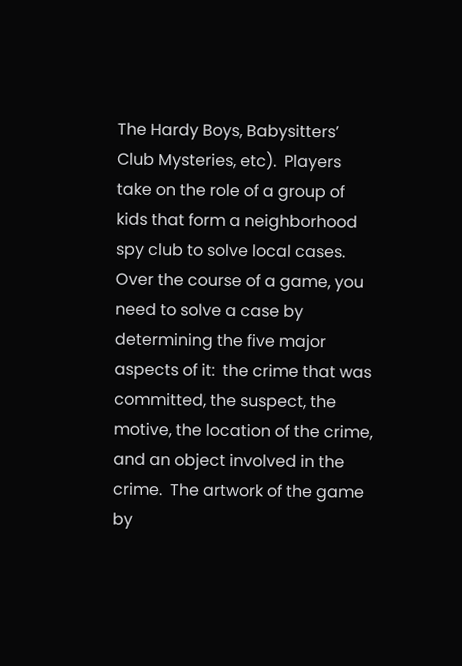The Hardy Boys, Babysitters’ Club Mysteries, etc).  Players take on the role of a group of kids that form a neighborhood spy club to solve local cases.  Over the course of a game, you need to solve a case by determining the five major aspects of it:  the crime that was committed, the suspect, the motive, the location of the crime, and an object involved in the crime.  The artwork of the game by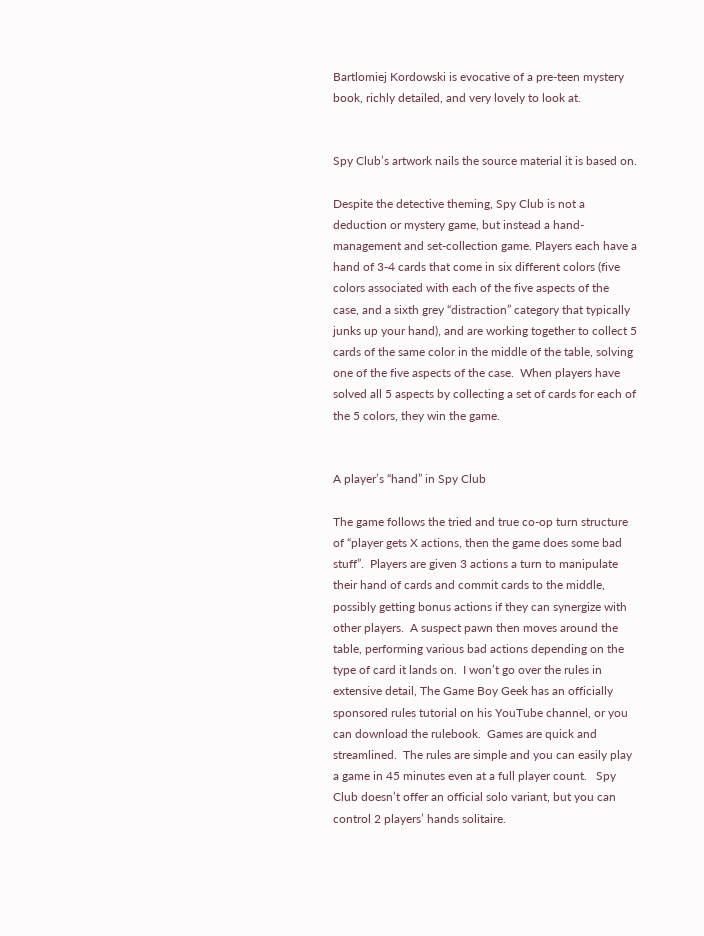Bartlomiej Kordowski is evocative of a pre-teen mystery book, richly detailed, and very lovely to look at.


Spy Club’s artwork nails the source material it is based on.

Despite the detective theming, Spy Club is not a deduction or mystery game, but instead a hand-management and set-collection game. Players each have a hand of 3-4 cards that come in six different colors (five colors associated with each of the five aspects of the case, and a sixth grey “distraction” category that typically junks up your hand), and are working together to collect 5 cards of the same color in the middle of the table, solving one of the five aspects of the case.  When players have solved all 5 aspects by collecting a set of cards for each of the 5 colors, they win the game.


A player’s “hand” in Spy Club

The game follows the tried and true co-op turn structure of “player gets X actions, then the game does some bad stuff”.  Players are given 3 actions a turn to manipulate their hand of cards and commit cards to the middle, possibly getting bonus actions if they can synergize with other players.  A suspect pawn then moves around the table, performing various bad actions depending on the type of card it lands on.  I won’t go over the rules in extensive detail, The Game Boy Geek has an officially sponsored rules tutorial on his YouTube channel, or you can download the rulebook.  Games are quick and streamlined.  The rules are simple and you can easily play a game in 45 minutes even at a full player count.   Spy Club doesn’t offer an official solo variant, but you can control 2 players’ hands solitaire.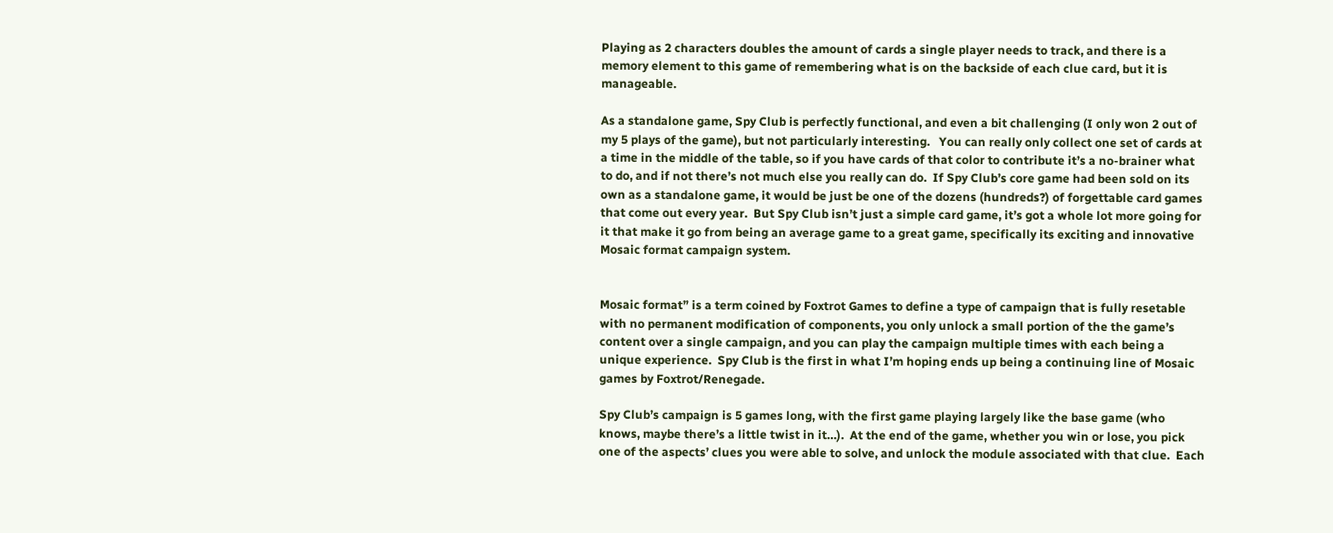Playing as 2 characters doubles the amount of cards a single player needs to track, and there is a memory element to this game of remembering what is on the backside of each clue card, but it is manageable.

As a standalone game, Spy Club is perfectly functional, and even a bit challenging (I only won 2 out of my 5 plays of the game), but not particularly interesting.   You can really only collect one set of cards at a time in the middle of the table, so if you have cards of that color to contribute it’s a no-brainer what to do, and if not there’s not much else you really can do.  If Spy Club’s core game had been sold on its own as a standalone game, it would be just be one of the dozens (hundreds?) of forgettable card games that come out every year.  But Spy Club isn’t just a simple card game, it’s got a whole lot more going for it that make it go from being an average game to a great game, specifically its exciting and innovative Mosaic format campaign system.


Mosaic format” is a term coined by Foxtrot Games to define a type of campaign that is fully resetable with no permanent modification of components, you only unlock a small portion of the the game’s content over a single campaign, and you can play the campaign multiple times with each being a unique experience.  Spy Club is the first in what I’m hoping ends up being a continuing line of Mosaic games by Foxtrot/Renegade.

Spy Club’s campaign is 5 games long, with the first game playing largely like the base game (who knows, maybe there’s a little twist in it…).  At the end of the game, whether you win or lose, you pick one of the aspects’ clues you were able to solve, and unlock the module associated with that clue.  Each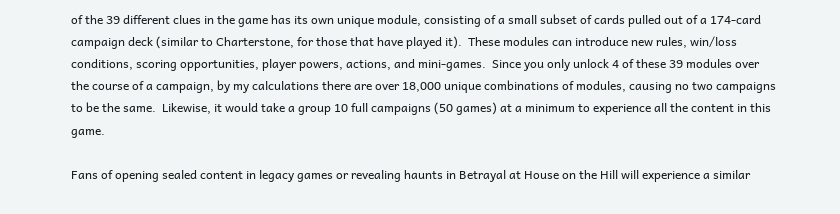of the 39 different clues in the game has its own unique module, consisting of a small subset of cards pulled out of a 174-card campaign deck (similar to Charterstone, for those that have played it).  These modules can introduce new rules, win/loss conditions, scoring opportunities, player powers, actions, and mini-games.  Since you only unlock 4 of these 39 modules over the course of a campaign, by my calculations there are over 18,000 unique combinations of modules, causing no two campaigns to be the same.  Likewise, it would take a group 10 full campaigns (50 games) at a minimum to experience all the content in this game.

Fans of opening sealed content in legacy games or revealing haunts in Betrayal at House on the Hill will experience a similar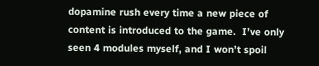dopamine rush every time a new piece of content is introduced to the game.  I’ve only seen 4 modules myself, and I won’t spoil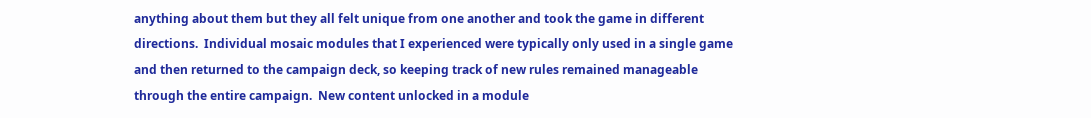anything about them but they all felt unique from one another and took the game in different directions.  Individual mosaic modules that I experienced were typically only used in a single game and then returned to the campaign deck, so keeping track of new rules remained manageable through the entire campaign.  New content unlocked in a module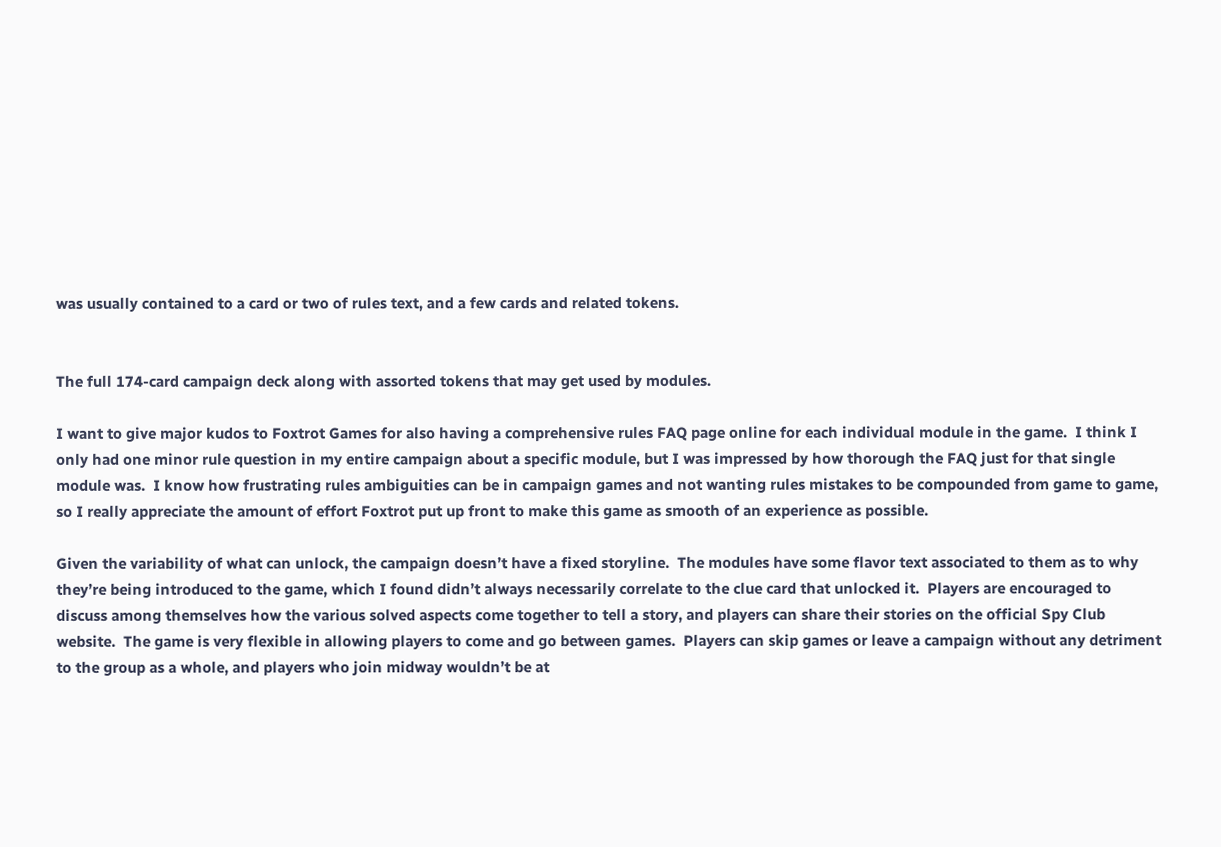was usually contained to a card or two of rules text, and a few cards and related tokens.


The full 174-card campaign deck along with assorted tokens that may get used by modules.

I want to give major kudos to Foxtrot Games for also having a comprehensive rules FAQ page online for each individual module in the game.  I think I only had one minor rule question in my entire campaign about a specific module, but I was impressed by how thorough the FAQ just for that single module was.  I know how frustrating rules ambiguities can be in campaign games and not wanting rules mistakes to be compounded from game to game, so I really appreciate the amount of effort Foxtrot put up front to make this game as smooth of an experience as possible.

Given the variability of what can unlock, the campaign doesn’t have a fixed storyline.  The modules have some flavor text associated to them as to why they’re being introduced to the game, which I found didn’t always necessarily correlate to the clue card that unlocked it.  Players are encouraged to discuss among themselves how the various solved aspects come together to tell a story, and players can share their stories on the official Spy Club website.  The game is very flexible in allowing players to come and go between games.  Players can skip games or leave a campaign without any detriment to the group as a whole, and players who join midway wouldn’t be at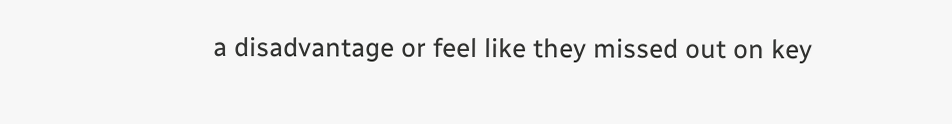a disadvantage or feel like they missed out on key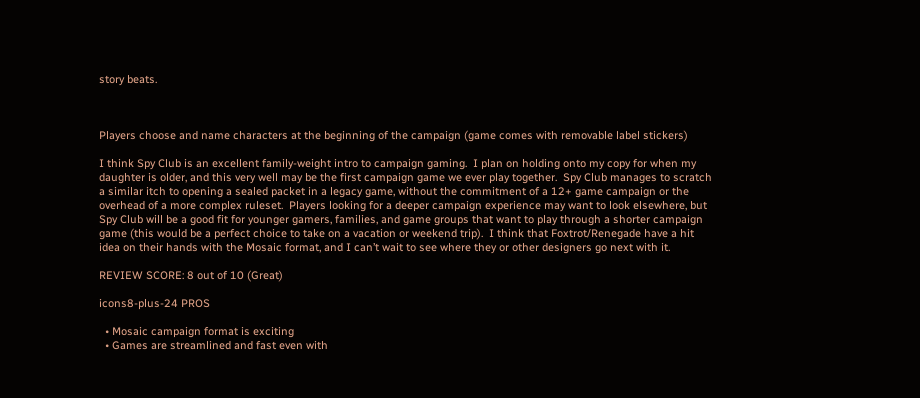story beats.



Players choose and name characters at the beginning of the campaign (game comes with removable label stickers)

I think Spy Club is an excellent family-weight intro to campaign gaming.  I plan on holding onto my copy for when my daughter is older, and this very well may be the first campaign game we ever play together.  Spy Club manages to scratch a similar itch to opening a sealed packet in a legacy game, without the commitment of a 12+ game campaign or the overhead of a more complex ruleset.  Players looking for a deeper campaign experience may want to look elsewhere, but Spy Club will be a good fit for younger gamers, families, and game groups that want to play through a shorter campaign game (this would be a perfect choice to take on a vacation or weekend trip).  I think that Foxtrot/Renegade have a hit idea on their hands with the Mosaic format, and I can’t wait to see where they or other designers go next with it.

REVIEW SCORE: 8 out of 10 (Great)

icons8-plus-24 PROS

  • Mosaic campaign format is exciting
  • Games are streamlined and fast even with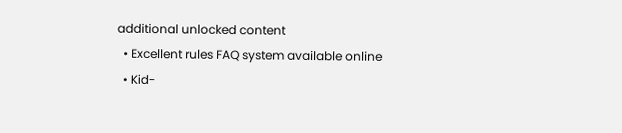additional unlocked content
  • Excellent rules FAQ system available online
  • Kid-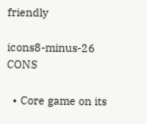friendly

icons8-minus-26 CONS

  • Core game on its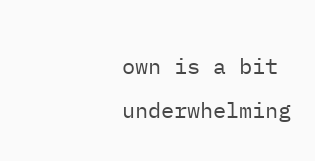own is a bit underwhelming